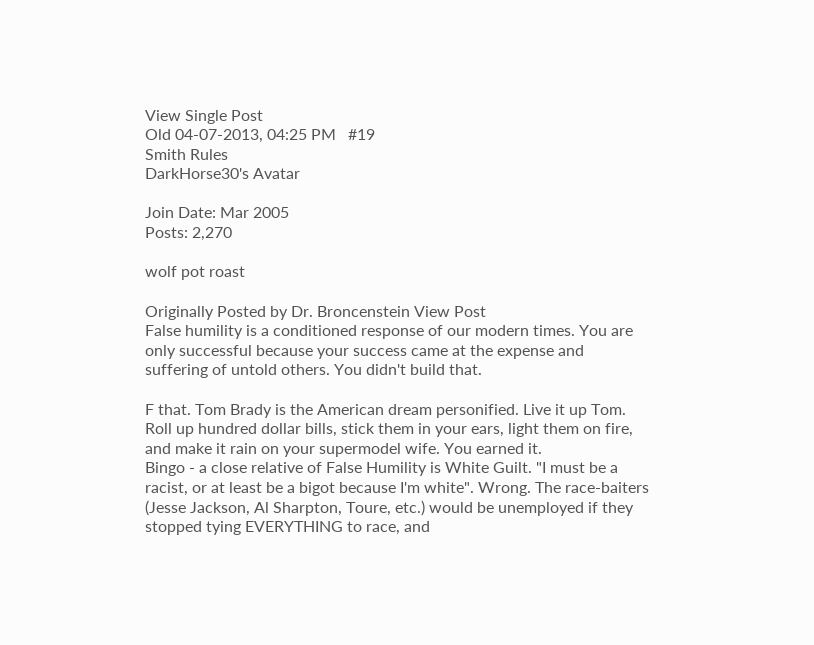View Single Post
Old 04-07-2013, 04:25 PM   #19
Smith Rules
DarkHorse30's Avatar

Join Date: Mar 2005
Posts: 2,270

wolf pot roast

Originally Posted by Dr. Broncenstein View Post
False humility is a conditioned response of our modern times. You are only successful because your success came at the expense and suffering of untold others. You didn't build that.

F that. Tom Brady is the American dream personified. Live it up Tom. Roll up hundred dollar bills, stick them in your ears, light them on fire, and make it rain on your supermodel wife. You earned it.
Bingo - a close relative of False Humility is White Guilt. "I must be a racist, or at least be a bigot because I'm white". Wrong. The race-baiters (Jesse Jackson, Al Sharpton, Toure, etc.) would be unemployed if they stopped tying EVERYTHING to race, and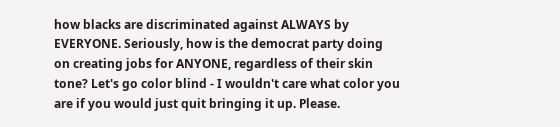how blacks are discriminated against ALWAYS by EVERYONE. Seriously, how is the democrat party doing on creating jobs for ANYONE, regardless of their skin tone? Let's go color blind - I wouldn't care what color you are if you would just quit bringing it up. Please.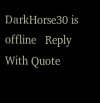DarkHorse30 is offline   Reply With Quote